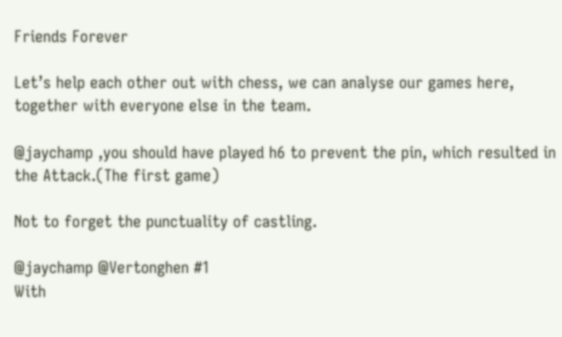Friends Forever

Let’s help each other out with chess, we can analyse our games here, together with everyone else in the team.

@jaychamp ,you should have played h6 to prevent the pin, which resulted in the Attack.(The first game)

Not to forget the punctuality of castling.

@jaychamp @Vertonghen #1
With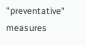"preventative" measures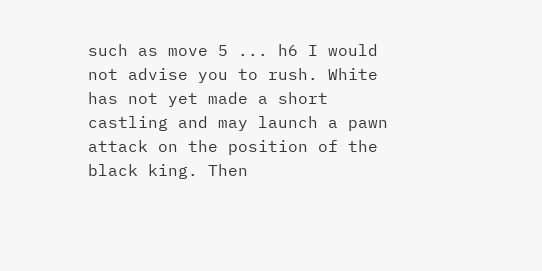such as move 5 ... h6 I would not advise you to rush. White has not yet made a short castling and may launch a pawn attack on the position of the black king. Then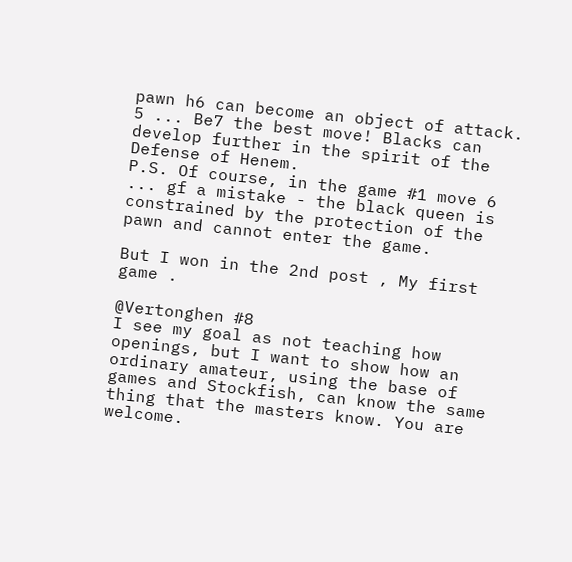pawn h6 can become an object of attack. 5 ... Be7 the best move! Blacks can develop further in the spirit of the Defense of Henem.
P.S. Of course, in the game #1 move 6 ... gf a mistake - the black queen is constrained by the protection of the pawn and cannot enter the game.

But I won in the 2nd post , My first game .

@Vertonghen #8
I see my goal as not teaching how openings, but I want to show how an ordinary amateur, using the base of games and Stockfish, can know the same thing that the masters know. You are welcome.